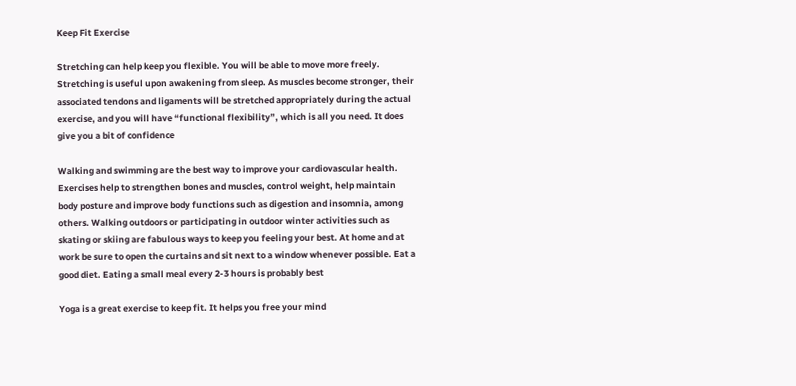Keep Fit Exercise

Stretching can help keep you flexible. You will be able to move more freely. Stretching is useful upon awakening from sleep. As muscles become stronger, their associated tendons and ligaments will be stretched appropriately during the actual exercise, and you will have “functional flexibility”, which is all you need. It does give you a bit of confidence

Walking and swimming are the best way to improve your cardiovascular health. Exercises help to strengthen bones and muscles, control weight, help maintain body posture and improve body functions such as digestion and insomnia, among others. Walking outdoors or participating in outdoor winter activities such as skating or skiing are fabulous ways to keep you feeling your best. At home and at work be sure to open the curtains and sit next to a window whenever possible. Eat a good diet. Eating a small meal every 2-3 hours is probably best

Yoga is a great exercise to keep fit. It helps you free your mind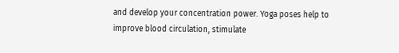and develop your concentration power. Yoga poses help to improve blood circulation, stimulate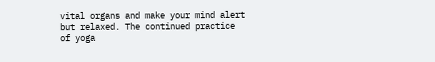vital organs and make your mind alert but relaxed. The continued practice of yoga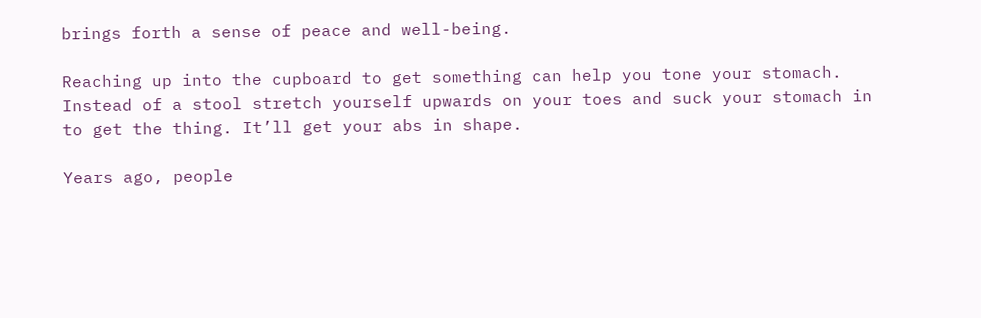brings forth a sense of peace and well-being.

Reaching up into the cupboard to get something can help you tone your stomach. Instead of a stool stretch yourself upwards on your toes and suck your stomach in to get the thing. It’ll get your abs in shape.

Years ago, people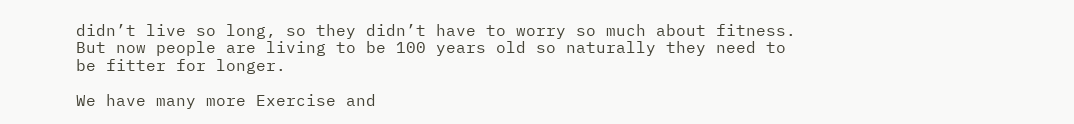didn’t live so long, so they didn’t have to worry so much about fitness. But now people are living to be 100 years old so naturally they need to be fitter for longer.

We have many more Exercise and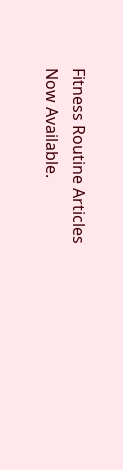Fitness Routine Articles Now Available.